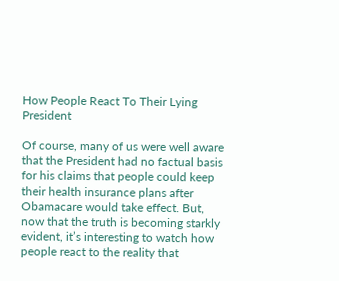How People React To Their Lying President

Of course, many of us were well aware that the President had no factual basis for his claims that people could keep their health insurance plans after Obamacare would take effect. But, now that the truth is becoming starkly evident, it’s interesting to watch how people react to the reality that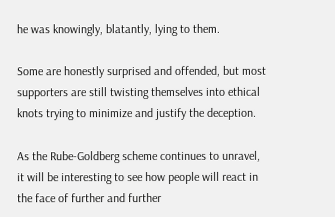he was knowingly, blatantly, lying to them.

Some are honestly surprised and offended, but most supporters are still twisting themselves into ethical knots trying to minimize and justify the deception.

As the Rube-Goldberg scheme continues to unravel, it will be interesting to see how people will react in the face of further and further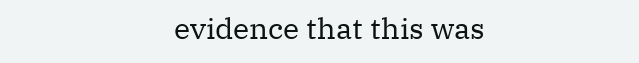evidence that this was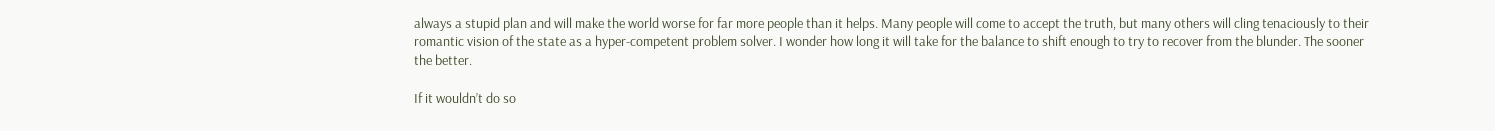always a stupid plan and will make the world worse for far more people than it helps. Many people will come to accept the truth, but many others will cling tenaciously to their romantic vision of the state as a hyper-competent problem solver. I wonder how long it will take for the balance to shift enough to try to recover from the blunder. The sooner the better.

If it wouldn’t do so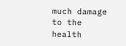much damage to the health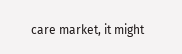care market, it might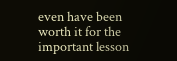even have been worth it for the important lesson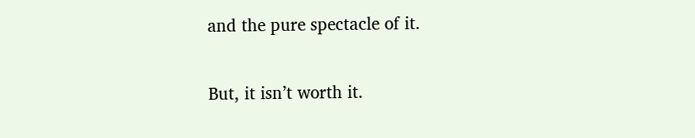and the pure spectacle of it.

But, it isn’t worth it.